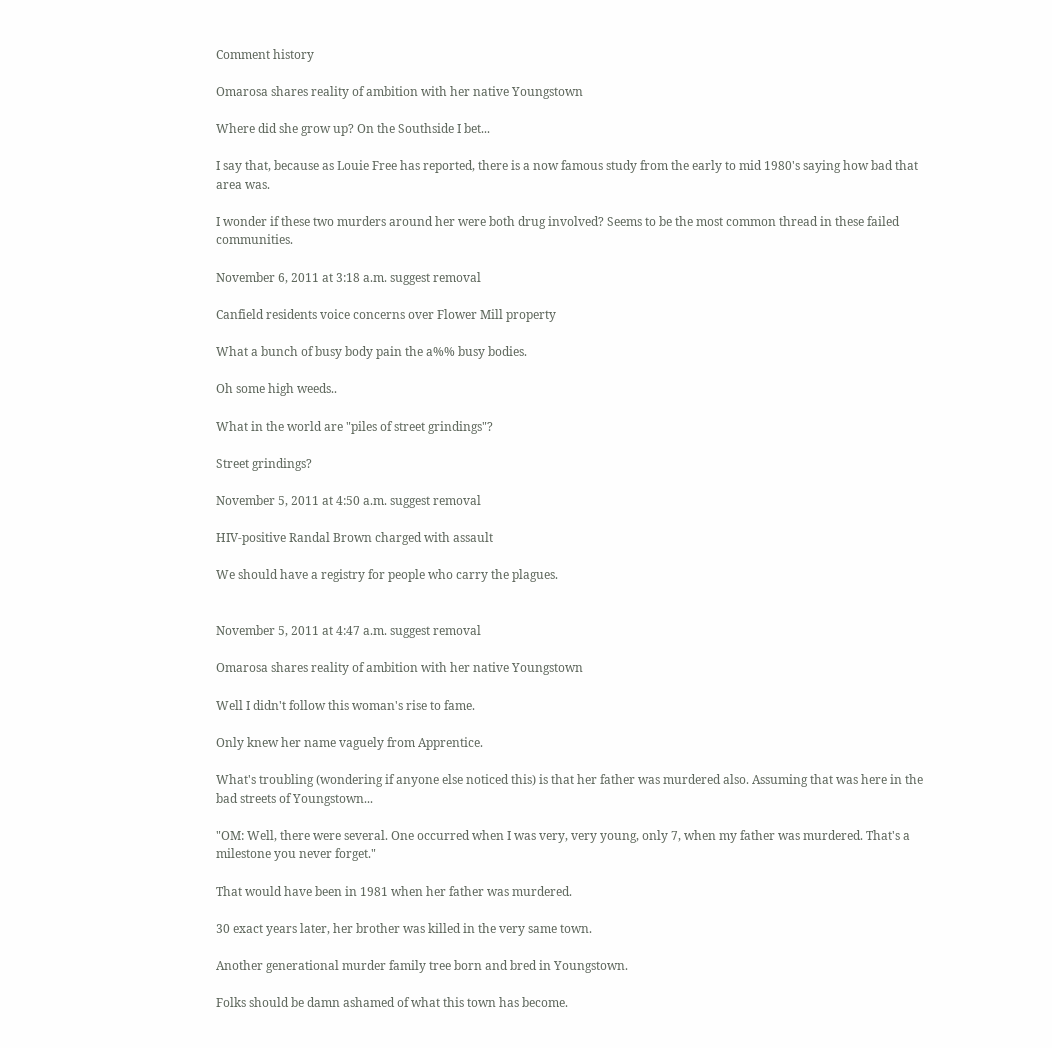Comment history

Omarosa shares reality of ambition with her native Youngstown

Where did she grow up? On the Southside I bet...

I say that, because as Louie Free has reported, there is a now famous study from the early to mid 1980's saying how bad that area was.

I wonder if these two murders around her were both drug involved? Seems to be the most common thread in these failed communities.

November 6, 2011 at 3:18 a.m. suggest removal

Canfield residents voice concerns over Flower Mill property

What a bunch of busy body pain the a%% busy bodies.

Oh some high weeds..

What in the world are "piles of street grindings"?

Street grindings?

November 5, 2011 at 4:50 a.m. suggest removal

HIV-positive Randal Brown charged with assault

We should have a registry for people who carry the plagues.


November 5, 2011 at 4:47 a.m. suggest removal

Omarosa shares reality of ambition with her native Youngstown

Well I didn't follow this woman's rise to fame.

Only knew her name vaguely from Apprentice.

What's troubling (wondering if anyone else noticed this) is that her father was murdered also. Assuming that was here in the bad streets of Youngstown...

"OM: Well, there were several. One occurred when I was very, very young, only 7, when my father was murdered. That's a milestone you never forget."

That would have been in 1981 when her father was murdered.

30 exact years later, her brother was killed in the very same town.

Another generational murder family tree born and bred in Youngstown.

Folks should be damn ashamed of what this town has become.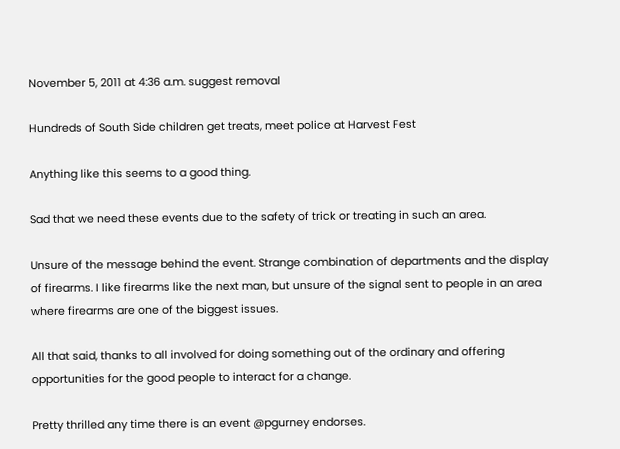November 5, 2011 at 4:36 a.m. suggest removal

Hundreds of South Side children get treats, meet police at Harvest Fest

Anything like this seems to a good thing.

Sad that we need these events due to the safety of trick or treating in such an area.

Unsure of the message behind the event. Strange combination of departments and the display of firearms. I like firearms like the next man, but unsure of the signal sent to people in an area where firearms are one of the biggest issues.

All that said, thanks to all involved for doing something out of the ordinary and offering opportunities for the good people to interact for a change.

Pretty thrilled any time there is an event @pgurney endorses.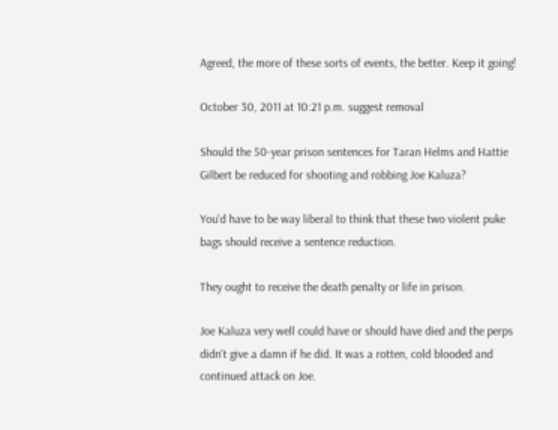Agreed, the more of these sorts of events, the better. Keep it going!

October 30, 2011 at 10:21 p.m. suggest removal

Should the 50-year prison sentences for Taran Helms and Hattie Gilbert be reduced for shooting and robbing Joe Kaluza?

You'd have to be way liberal to think that these two violent puke bags should receive a sentence reduction.

They ought to receive the death penalty or life in prison.

Joe Kaluza very well could have or should have died and the perps didn't give a damn if he did. It was a rotten, cold blooded and continued attack on Joe.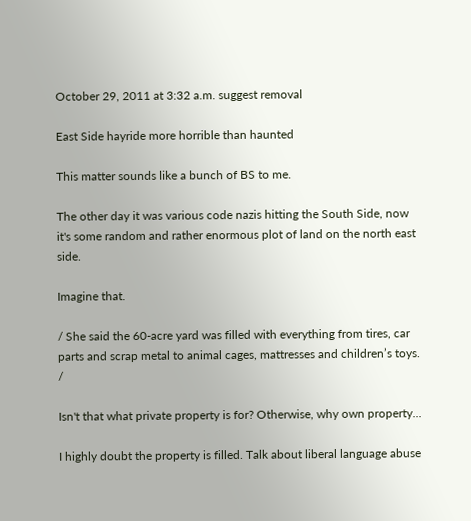October 29, 2011 at 3:32 a.m. suggest removal

East Side hayride more horrible than haunted

This matter sounds like a bunch of BS to me.

The other day it was various code nazis hitting the South Side, now it's some random and rather enormous plot of land on the north east side.

Imagine that.

/ She said the 60-acre yard was filled with everything from tires, car parts and scrap metal to animal cages, mattresses and children’s toys. /

Isn't that what private property is for? Otherwise, why own property...

I highly doubt the property is filled. Talk about liberal language abuse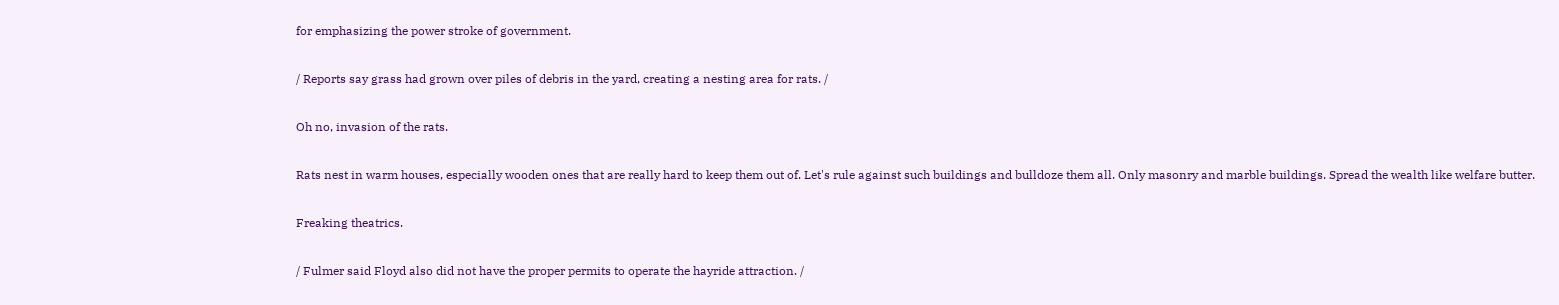for emphasizing the power stroke of government.

/ Reports say grass had grown over piles of debris in the yard, creating a nesting area for rats. /

Oh no, invasion of the rats.

Rats nest in warm houses, especially wooden ones that are really hard to keep them out of. Let's rule against such buildings and bulldoze them all. Only masonry and marble buildings. Spread the wealth like welfare butter.

Freaking theatrics.

/ Fulmer said Floyd also did not have the proper permits to operate the hayride attraction. /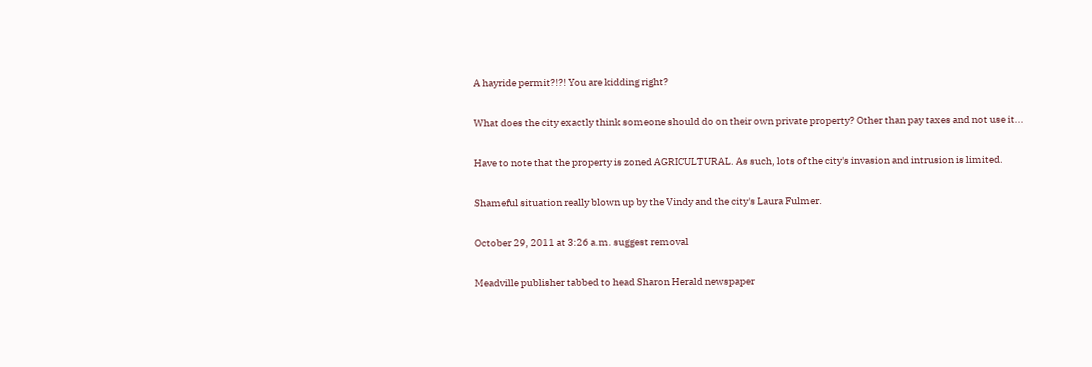A hayride permit?!?! You are kidding right?

What does the city exactly think someone should do on their own private property? Other than pay taxes and not use it...

Have to note that the property is zoned AGRICULTURAL. As such, lots of the city's invasion and intrusion is limited.

Shameful situation really blown up by the Vindy and the city's Laura Fulmer.

October 29, 2011 at 3:26 a.m. suggest removal

Meadville publisher tabbed to head Sharon Herald newspaper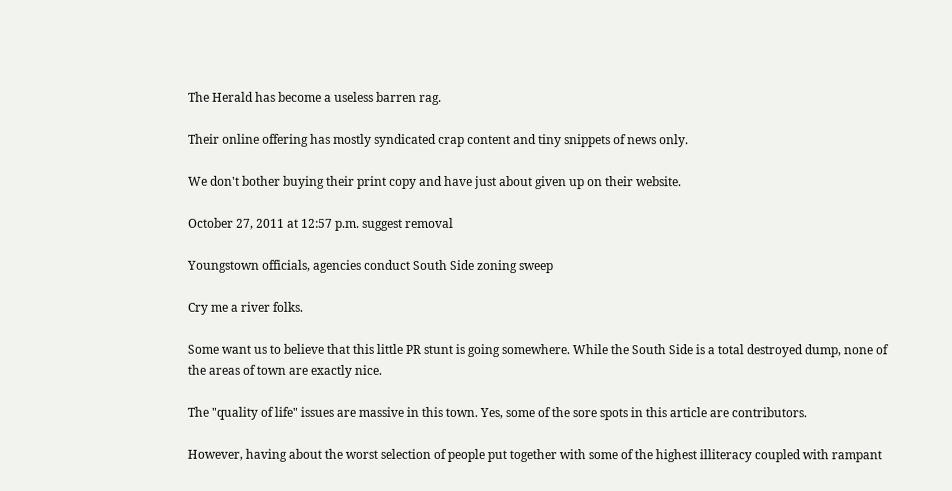The Herald has become a useless barren rag.

Their online offering has mostly syndicated crap content and tiny snippets of news only.

We don't bother buying their print copy and have just about given up on their website.

October 27, 2011 at 12:57 p.m. suggest removal

Youngstown officials, agencies conduct South Side zoning sweep

Cry me a river folks.

Some want us to believe that this little PR stunt is going somewhere. While the South Side is a total destroyed dump, none of the areas of town are exactly nice.

The "quality of life" issues are massive in this town. Yes, some of the sore spots in this article are contributors.

However, having about the worst selection of people put together with some of the highest illiteracy coupled with rampant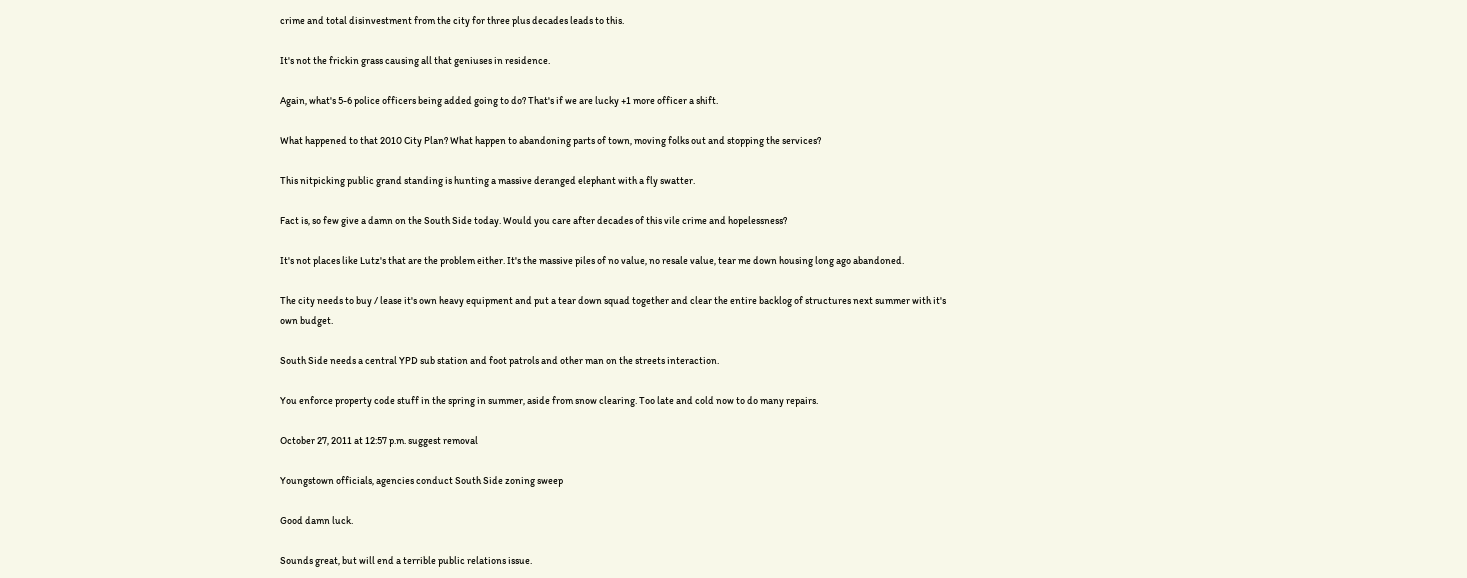crime and total disinvestment from the city for three plus decades leads to this.

It's not the frickin grass causing all that geniuses in residence.

Again, what's 5-6 police officers being added going to do? That's if we are lucky +1 more officer a shift.

What happened to that 2010 City Plan? What happen to abandoning parts of town, moving folks out and stopping the services?

This nitpicking public grand standing is hunting a massive deranged elephant with a fly swatter.

Fact is, so few give a damn on the South Side today. Would you care after decades of this vile crime and hopelessness?

It's not places like Lutz's that are the problem either. It's the massive piles of no value, no resale value, tear me down housing long ago abandoned.

The city needs to buy / lease it's own heavy equipment and put a tear down squad together and clear the entire backlog of structures next summer with it's own budget.

South Side needs a central YPD sub station and foot patrols and other man on the streets interaction.

You enforce property code stuff in the spring in summer, aside from snow clearing. Too late and cold now to do many repairs.

October 27, 2011 at 12:57 p.m. suggest removal

Youngstown officials, agencies conduct South Side zoning sweep

Good damn luck.

Sounds great, but will end a terrible public relations issue.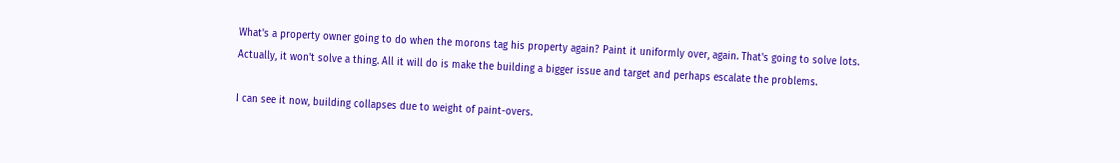What's a property owner going to do when the morons tag his property again? Paint it uniformly over, again. That's going to solve lots. Actually, it won't solve a thing. All it will do is make the building a bigger issue and target and perhaps escalate the problems.

I can see it now, building collapses due to weight of paint-overs.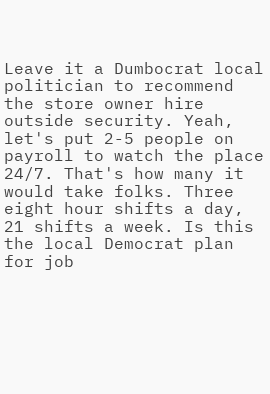Leave it a Dumbocrat local politician to recommend the store owner hire outside security. Yeah, let's put 2-5 people on payroll to watch the place 24/7. That's how many it would take folks. Three eight hour shifts a day, 21 shifts a week. Is this the local Democrat plan for job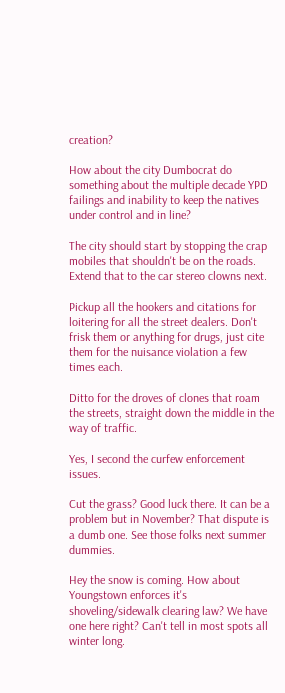creation?

How about the city Dumbocrat do something about the multiple decade YPD failings and inability to keep the natives under control and in line?

The city should start by stopping the crap mobiles that shouldn't be on the roads. Extend that to the car stereo clowns next.

Pickup all the hookers and citations for loitering for all the street dealers. Don't frisk them or anything for drugs, just cite them for the nuisance violation a few times each.

Ditto for the droves of clones that roam the streets, straight down the middle in the way of traffic.

Yes, I second the curfew enforcement issues.

Cut the grass? Good luck there. It can be a problem but in November? That dispute is a dumb one. See those folks next summer dummies.

Hey the snow is coming. How about Youngstown enforces it's shoveling/sidewalk clearing law? We have one here right? Can't tell in most spots all winter long.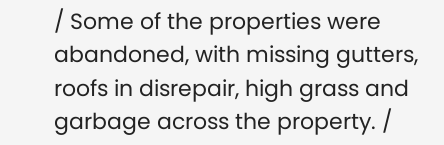/ Some of the properties were abandoned, with missing gutters, roofs in disrepair, high grass and garbage across the property. /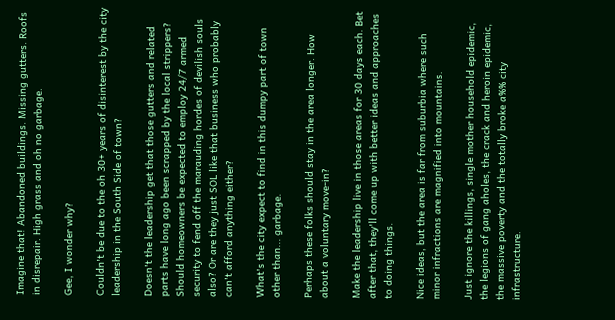Imagine that! Abandoned buildings. Missing gutters. Roofs in disrepair. High grass and oh no garbage.

Gee, I wonder why?

Couldn't be due to the oh 30+ years of disinterest by the city leadership in the South Side of town?

Doesn't the leadership get that those gutters and related parts have long ago been scrapped by the local strippers? Should homeowners be expected to employ 24/7 armed security to fend off the marauding hordes of devilish souls also? Or are they just SOL like that business who probably can't afford anything either?

What's the city expect to find in this dumpy part of town other than... garbage.

Perhaps these folks should stay in the area longer. How about a voluntary move-in?

Make the leadership live in those areas for 30 days each. Bet after that, they'll come up with better ideas and approaches to doing things.

Nice ideas, but the area is far from suburbia where such minor infractions are magnified into mountains.

Just ignore the killings, single mother household epidemic, the legions of gang aholes, the crack and heroin epidemic, the massive poverty and the totally broke a%% city infrastructure.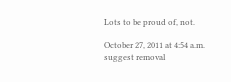Lots to be proud of, not.

October 27, 2011 at 4:54 a.m. suggest removal